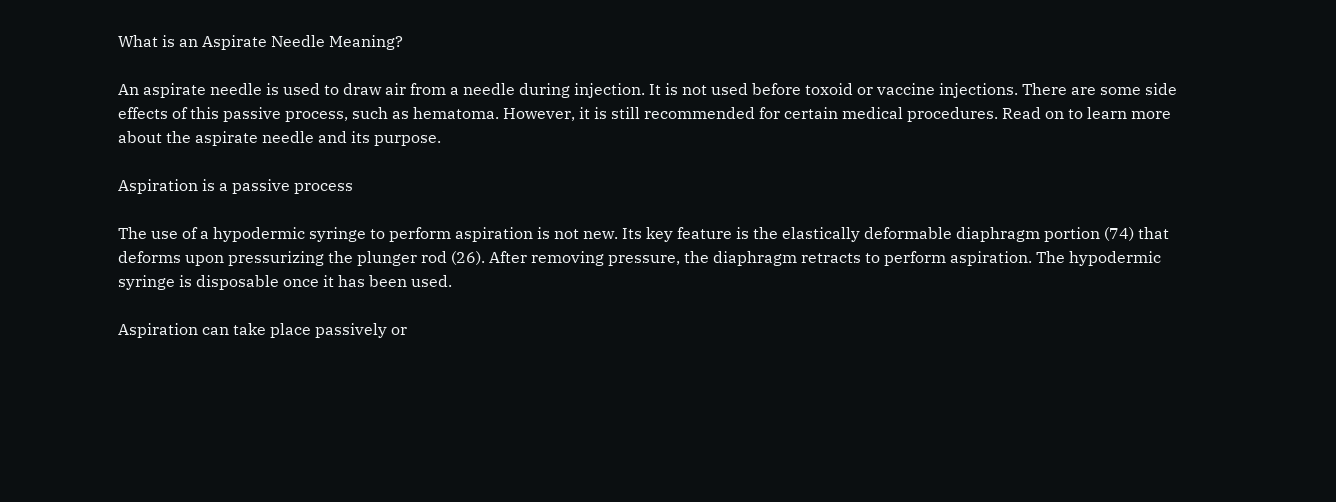What is an Aspirate Needle Meaning?

An aspirate needle is used to draw air from a needle during injection. It is not used before toxoid or vaccine injections. There are some side effects of this passive process, such as hematoma. However, it is still recommended for certain medical procedures. Read on to learn more about the aspirate needle and its purpose.

Aspiration is a passive process

The use of a hypodermic syringe to perform aspiration is not new. Its key feature is the elastically deformable diaphragm portion (74) that deforms upon pressurizing the plunger rod (26). After removing pressure, the diaphragm retracts to perform aspiration. The hypodermic syringe is disposable once it has been used.

Aspiration can take place passively or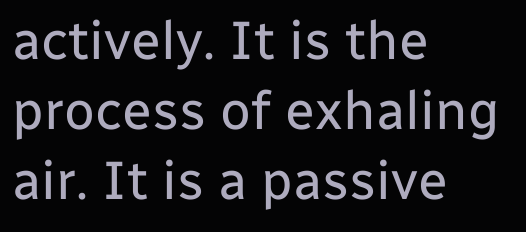actively. It is the process of exhaling air. It is a passive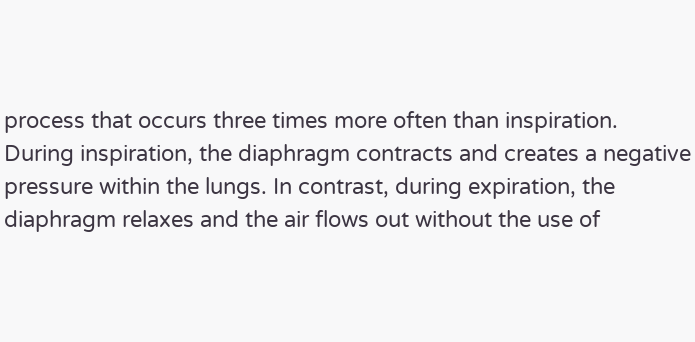process that occurs three times more often than inspiration. During inspiration, the diaphragm contracts and creates a negative pressure within the lungs. In contrast, during expiration, the diaphragm relaxes and the air flows out without the use of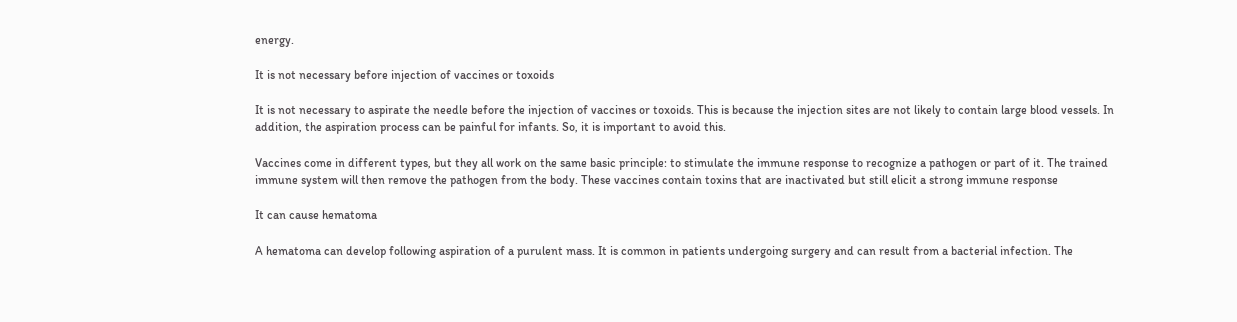energy.

It is not necessary before injection of vaccines or toxoids

It is not necessary to aspirate the needle before the injection of vaccines or toxoids. This is because the injection sites are not likely to contain large blood vessels. In addition, the aspiration process can be painful for infants. So, it is important to avoid this.

Vaccines come in different types, but they all work on the same basic principle: to stimulate the immune response to recognize a pathogen or part of it. The trained immune system will then remove the pathogen from the body. These vaccines contain toxins that are inactivated but still elicit a strong immune response

It can cause hematoma

A hematoma can develop following aspiration of a purulent mass. It is common in patients undergoing surgery and can result from a bacterial infection. The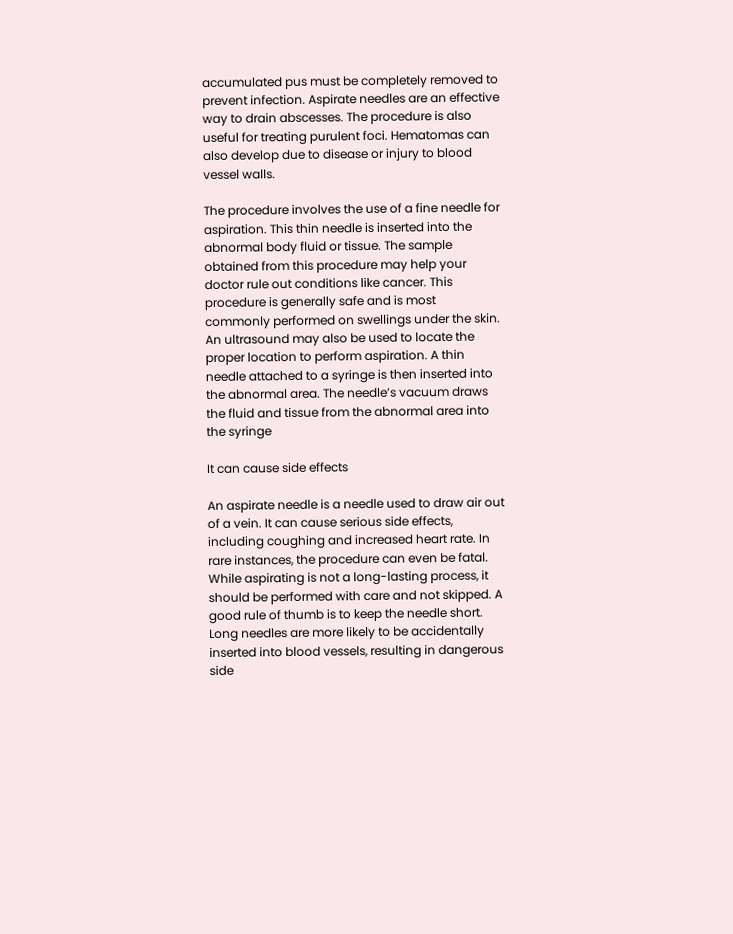accumulated pus must be completely removed to prevent infection. Aspirate needles are an effective way to drain abscesses. The procedure is also useful for treating purulent foci. Hematomas can also develop due to disease or injury to blood vessel walls.

The procedure involves the use of a fine needle for aspiration. This thin needle is inserted into the abnormal body fluid or tissue. The sample obtained from this procedure may help your doctor rule out conditions like cancer. This procedure is generally safe and is most commonly performed on swellings under the skin. An ultrasound may also be used to locate the proper location to perform aspiration. A thin needle attached to a syringe is then inserted into the abnormal area. The needle’s vacuum draws the fluid and tissue from the abnormal area into the syringe

It can cause side effects

An aspirate needle is a needle used to draw air out of a vein. It can cause serious side effects, including coughing and increased heart rate. In rare instances, the procedure can even be fatal. While aspirating is not a long-lasting process, it should be performed with care and not skipped. A good rule of thumb is to keep the needle short. Long needles are more likely to be accidentally inserted into blood vessels, resulting in dangerous side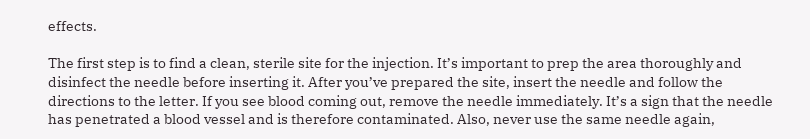effects.

The first step is to find a clean, sterile site for the injection. It’s important to prep the area thoroughly and disinfect the needle before inserting it. After you’ve prepared the site, insert the needle and follow the directions to the letter. If you see blood coming out, remove the needle immediately. It’s a sign that the needle has penetrated a blood vessel and is therefore contaminated. Also, never use the same needle again,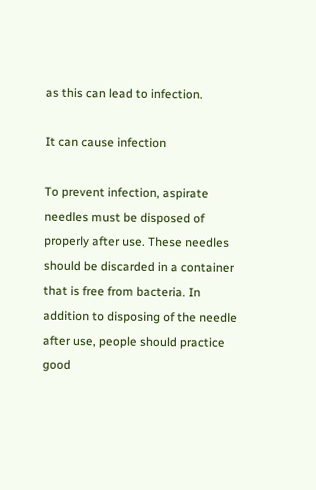as this can lead to infection.

It can cause infection

To prevent infection, aspirate needles must be disposed of properly after use. These needles should be discarded in a container that is free from bacteria. In addition to disposing of the needle after use, people should practice good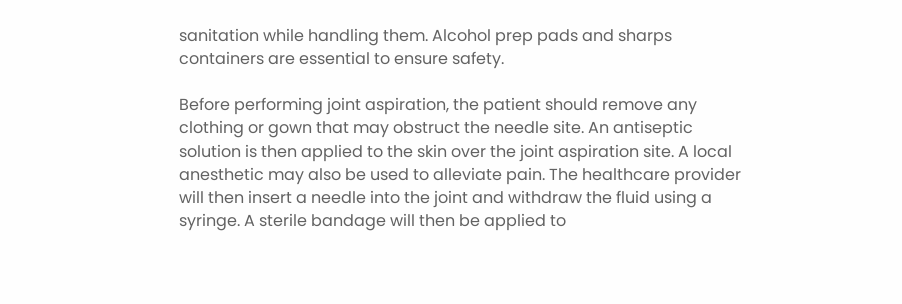sanitation while handling them. Alcohol prep pads and sharps containers are essential to ensure safety.

Before performing joint aspiration, the patient should remove any clothing or gown that may obstruct the needle site. An antiseptic solution is then applied to the skin over the joint aspiration site. A local anesthetic may also be used to alleviate pain. The healthcare provider will then insert a needle into the joint and withdraw the fluid using a syringe. A sterile bandage will then be applied to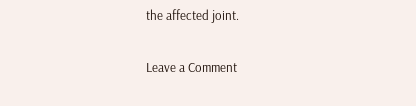the affected joint.

Leave a Comment